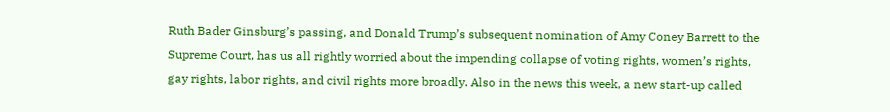Ruth Bader Ginsburg’s passing, and Donald Trump’s subsequent nomination of Amy Coney Barrett to the Supreme Court, has us all rightly worried about the impending collapse of voting rights, women’s rights, gay rights, labor rights, and civil rights more broadly. Also in the news this week, a new start-up called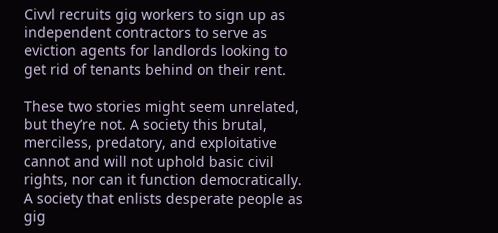Civvl recruits gig workers to sign up as independent contractors to serve as eviction agents for landlords looking to get rid of tenants behind on their rent.

These two stories might seem unrelated, but they’re not. A society this brutal, merciless, predatory, and exploitative cannot and will not uphold basic civil rights, nor can it function democratically. A society that enlists desperate people as gig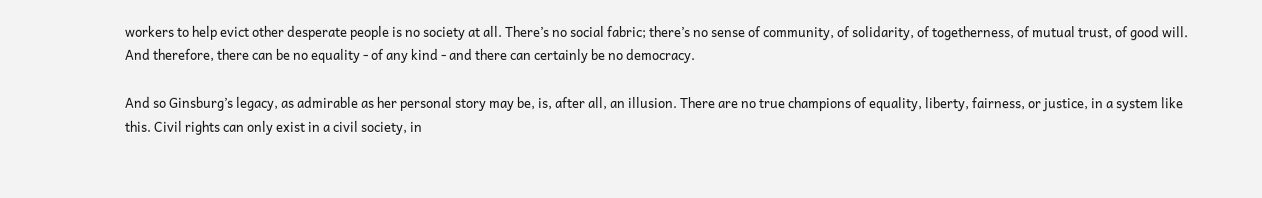workers to help evict other desperate people is no society at all. There’s no social fabric; there’s no sense of community, of solidarity, of togetherness, of mutual trust, of good will. And therefore, there can be no equality - of any kind - and there can certainly be no democracy.

And so Ginsburg’s legacy, as admirable as her personal story may be, is, after all, an illusion. There are no true champions of equality, liberty, fairness, or justice, in a system like this. Civil rights can only exist in a civil society, in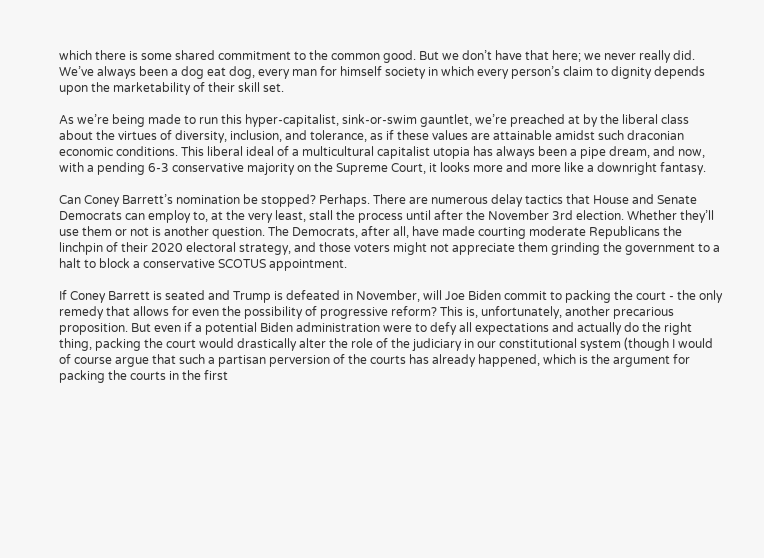which there is some shared commitment to the common good. But we don’t have that here; we never really did. We’ve always been a dog eat dog, every man for himself society in which every person’s claim to dignity depends upon the marketability of their skill set.

As we’re being made to run this hyper-capitalist, sink-or-swim gauntlet, we’re preached at by the liberal class about the virtues of diversity, inclusion, and tolerance, as if these values are attainable amidst such draconian economic conditions. This liberal ideal of a multicultural capitalist utopia has always been a pipe dream, and now, with a pending 6-3 conservative majority on the Supreme Court, it looks more and more like a downright fantasy.

Can Coney Barrett’s nomination be stopped? Perhaps. There are numerous delay tactics that House and Senate Democrats can employ to, at the very least, stall the process until after the November 3rd election. Whether they’ll use them or not is another question. The Democrats, after all, have made courting moderate Republicans the linchpin of their 2020 electoral strategy, and those voters might not appreciate them grinding the government to a halt to block a conservative SCOTUS appointment.

If Coney Barrett is seated and Trump is defeated in November, will Joe Biden commit to packing the court - the only remedy that allows for even the possibility of progressive reform? This is, unfortunately, another precarious proposition. But even if a potential Biden administration were to defy all expectations and actually do the right thing, packing the court would drastically alter the role of the judiciary in our constitutional system (though I would of course argue that such a partisan perversion of the courts has already happened, which is the argument for packing the courts in the first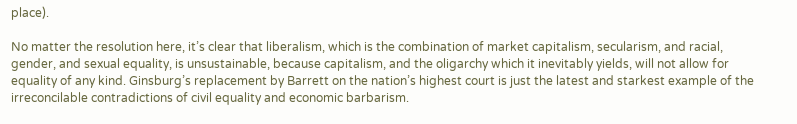place).

No matter the resolution here, it’s clear that liberalism, which is the combination of market capitalism, secularism, and racial, gender, and sexual equality, is unsustainable, because capitalism, and the oligarchy which it inevitably yields, will not allow for equality of any kind. Ginsburg’s replacement by Barrett on the nation’s highest court is just the latest and starkest example of the irreconcilable contradictions of civil equality and economic barbarism.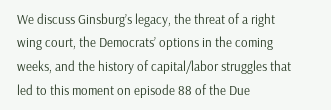We discuss Ginsburg’s legacy, the threat of a right wing court, the Democrats’ options in the coming weeks, and the history of capital/labor struggles that led to this moment on episode 88 of the Due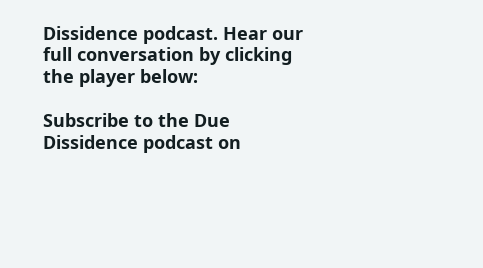Dissidence podcast. Hear our full conversation by clicking the player below:

Subscribe to the Due Dissidence podcast on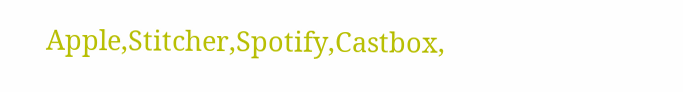Apple,Stitcher,Spotify,Castbox,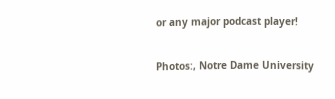or any major podcast player!

Photos:, Notre Dame University